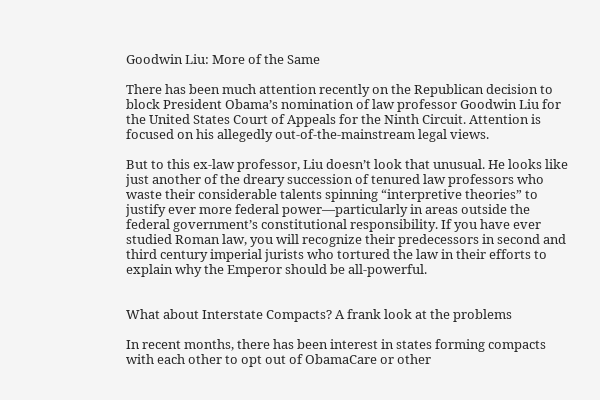Goodwin Liu: More of the Same

There has been much attention recently on the Republican decision to block President Obama’s nomination of law professor Goodwin Liu for the United States Court of Appeals for the Ninth Circuit. Attention is focused on his allegedly out-of-the-mainstream legal views.

But to this ex-law professor, Liu doesn’t look that unusual. He looks like just another of the dreary succession of tenured law professors who waste their considerable talents spinning “interpretive theories” to justify ever more federal power—particularly in areas outside the federal government’s constitutional responsibility. If you have ever studied Roman law, you will recognize their predecessors in second and third century imperial jurists who tortured the law in their efforts to explain why the Emperor should be all-powerful.


What about Interstate Compacts? A frank look at the problems

In recent months, there has been interest in states forming compacts with each other to opt out of ObamaCare or other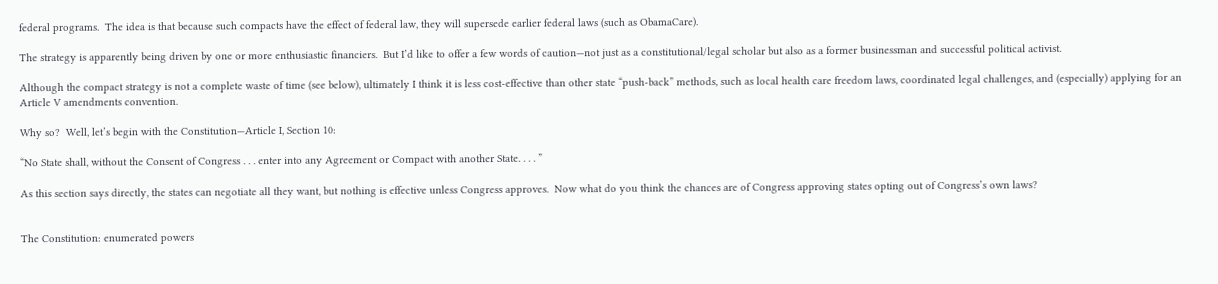federal programs.  The idea is that because such compacts have the effect of federal law, they will supersede earlier federal laws (such as ObamaCare).

The strategy is apparently being driven by one or more enthusiastic financiers.  But I’d like to offer a few words of caution—not just as a constitutional/legal scholar but also as a former businessman and successful political activist.

Although the compact strategy is not a complete waste of time (see below), ultimately I think it is less cost-effective than other state “push-back” methods, such as local health care freedom laws, coordinated legal challenges, and (especially) applying for an Article V amendments convention.

Why so?  Well, let’s begin with the Constitution—Article I, Section 10:

“No State shall, without the Consent of Congress . . . enter into any Agreement or Compact with another State. . . . ”

As this section says directly, the states can negotiate all they want, but nothing is effective unless Congress approves.  Now what do you think the chances are of Congress approving states opting out of Congress’s own laws?


The Constitution: enumerated powers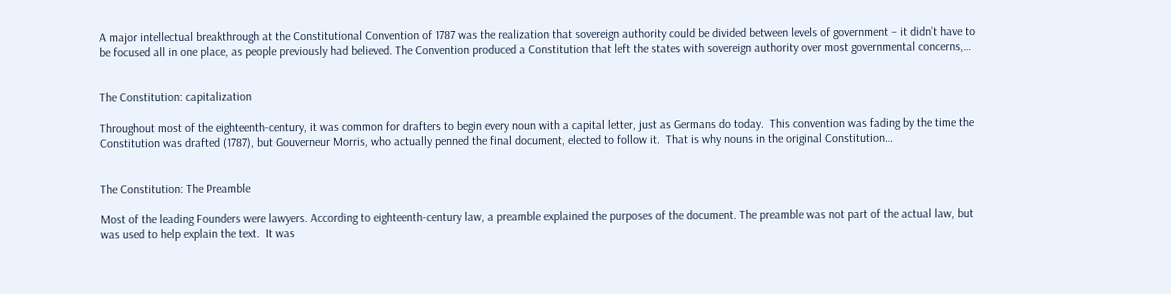A major intellectual breakthrough at the Constitutional Convention of 1787 was the realization that sovereign authority could be divided between levels of government – it didn’t have to be focused all in one place, as people previously had believed. The Convention produced a Constitution that left the states with sovereign authority over most governmental concerns,…


The Constitution: capitalization

Throughout most of the eighteenth-century, it was common for drafters to begin every noun with a capital letter, just as Germans do today.  This convention was fading by the time the Constitution was drafted (1787), but Gouverneur Morris, who actually penned the final document, elected to follow it.  That is why nouns in the original Constitution…


The Constitution: The Preamble

Most of the leading Founders were lawyers. According to eighteenth-century law, a preamble explained the purposes of the document. The preamble was not part of the actual law, but was used to help explain the text.  It was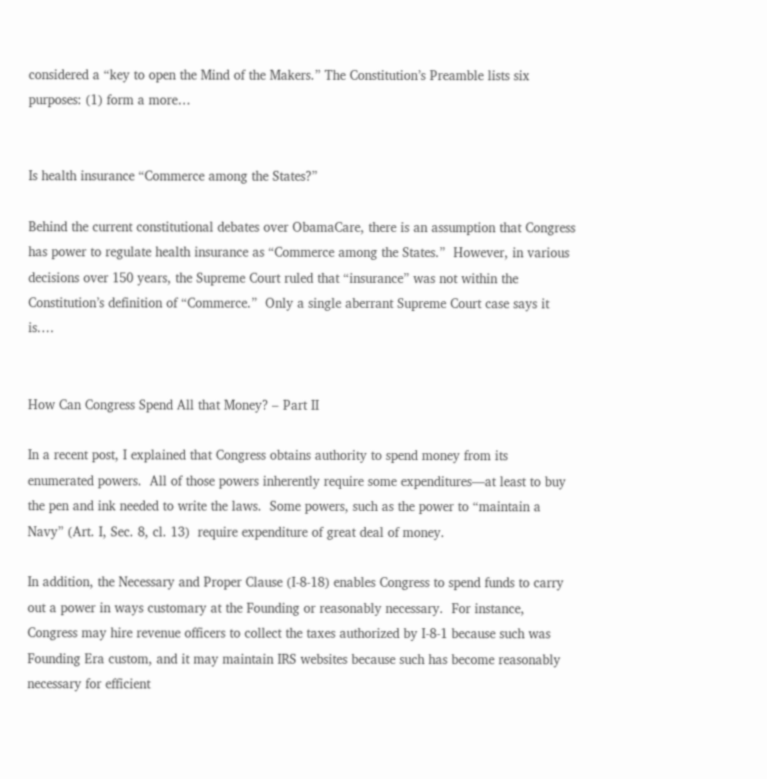considered a “key to open the Mind of the Makers.” The Constitution’s Preamble lists six purposes: (1) form a more…


Is health insurance “Commerce among the States?”

Behind the current constitutional debates over ObamaCare, there is an assumption that Congress has power to regulate health insurance as “Commerce among the States.”  However, in various decisions over 150 years, the Supreme Court ruled that “insurance” was not within the Constitution’s definition of “Commerce.”  Only a single aberrant Supreme Court case says it is.…


How Can Congress Spend All that Money? – Part II

In a recent post, I explained that Congress obtains authority to spend money from its enumerated powers.  All of those powers inherently require some expenditures—at least to buy the pen and ink needed to write the laws.  Some powers, such as the power to “maintain a Navy” (Art. I, Sec. 8, cl. 13)  require expenditure of great deal of money.

In addition, the Necessary and Proper Clause (I-8-18) enables Congress to spend funds to carry out a power in ways customary at the Founding or reasonably necessary.  For instance, Congress may hire revenue officers to collect the taxes authorized by I-8-1 because such was Founding Era custom, and it may maintain IRS websites because such has become reasonably necessary for efficient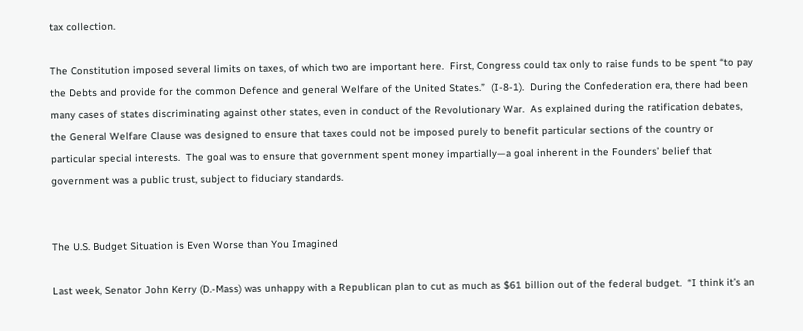tax collection.

The Constitution imposed several limits on taxes, of which two are important here.  First, Congress could tax only to raise funds to be spent “to pay the Debts and provide for the common Defence and general Welfare of the United States.”  (I-8-1).  During the Confederation era, there had been many cases of states discriminating against other states, even in conduct of the Revolutionary War.  As explained during the ratification debates, the General Welfare Clause was designed to ensure that taxes could not be imposed purely to benefit particular sections of the country or particular special interests.  The goal was to ensure that government spent money impartially—a goal inherent in the Founders’ belief that government was a public trust, subject to fiduciary standards.


The U.S. Budget Situation is Even Worse than You Imagined

Last week, Senator John Kerry (D.-Mass) was unhappy with a Republican plan to cut as much as $61 billion out of the federal budget.  “I think it’s an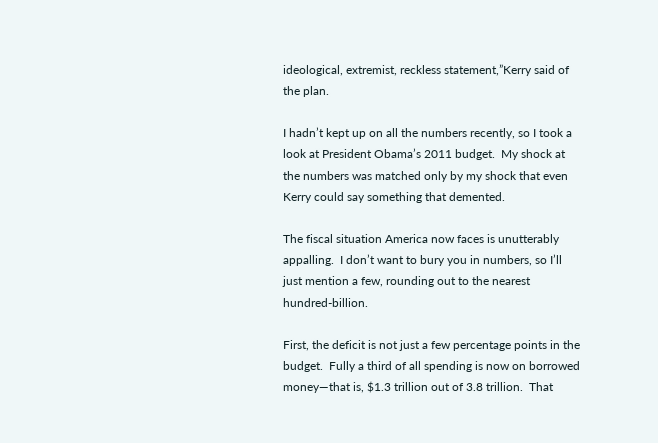ideological, extremist, reckless statement,”Kerry said of the plan.

I hadn’t kept up on all the numbers recently, so I took a look at President Obama’s 2011 budget.  My shock at the numbers was matched only by my shock that even Kerry could say something that demented.

The fiscal situation America now faces is unutterably appalling.  I don’t want to bury you in numbers, so I’ll just mention a few, rounding out to the nearest hundred-billion.

First, the deficit is not just a few percentage points in the budget.  Fully a third of all spending is now on borrowed money—that is, $1.3 trillion out of 3.8 trillion.  That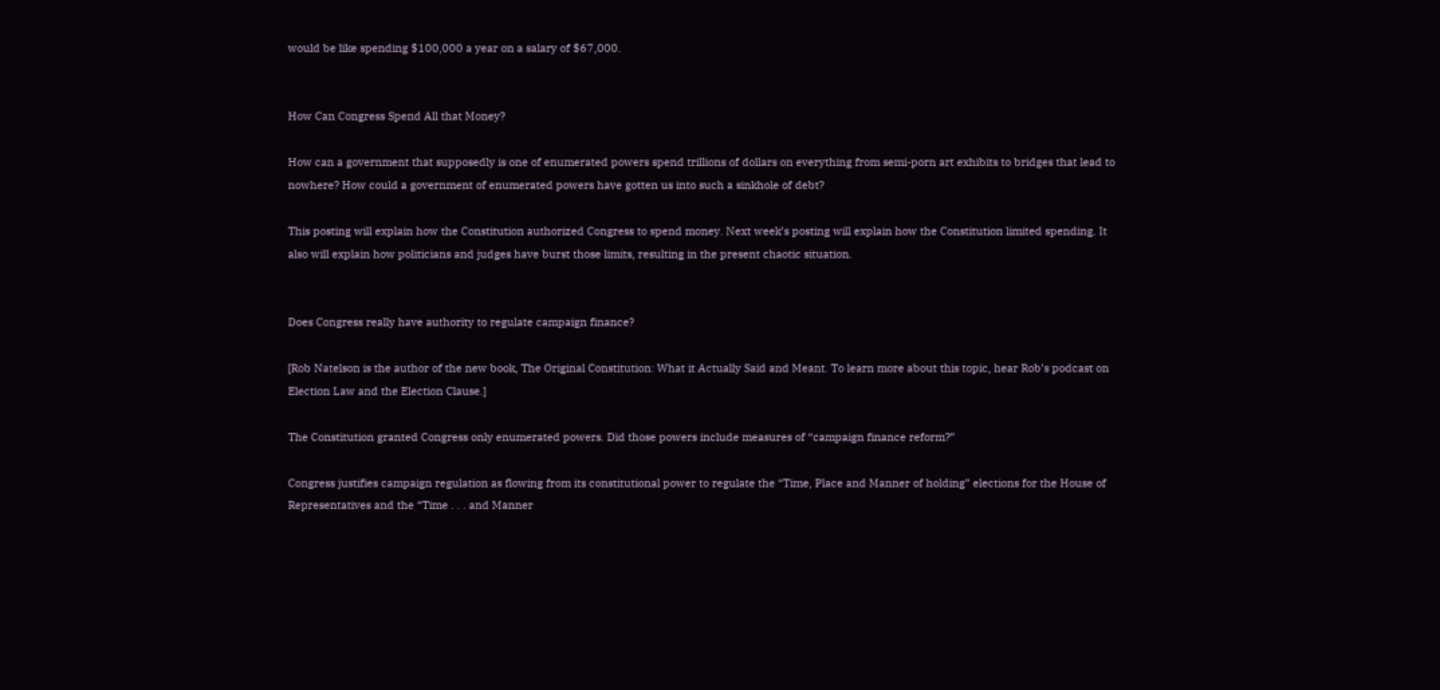would be like spending $100,000 a year on a salary of $67,000.


How Can Congress Spend All that Money?

How can a government that supposedly is one of enumerated powers spend trillions of dollars on everything from semi-porn art exhibits to bridges that lead to nowhere? How could a government of enumerated powers have gotten us into such a sinkhole of debt?

This posting will explain how the Constitution authorized Congress to spend money. Next week’s posting will explain how the Constitution limited spending. It also will explain how politicians and judges have burst those limits, resulting in the present chaotic situation.


Does Congress really have authority to regulate campaign finance?

[Rob Natelson is the author of the new book, The Original Constitution: What it Actually Said and Meant. To learn more about this topic, hear Rob’s podcast on Election Law and the Election Clause.]

The Constitution granted Congress only enumerated powers. Did those powers include measures of “campaign finance reform?”

Congress justifies campaign regulation as flowing from its constitutional power to regulate the “Time, Place and Manner of holding” elections for the House of Representatives and the “Time . . . and Manner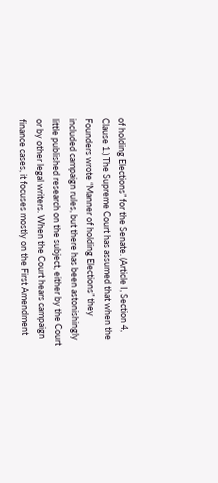of holding Elections” for the Senate. (Article I, Section 4, Clause 1.) The Supreme Court has assumed that when the Founders wrote “Manner of holding Elections” they included campaign rules, but there has been astonishingly little published research on the subject, either by the Court or by other legal writers. When the Court hears campaign finance cases, it focuses mostly on the First Amendment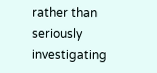rather than seriously investigating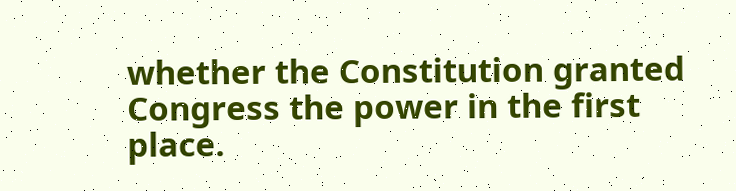whether the Constitution granted Congress the power in the first place.